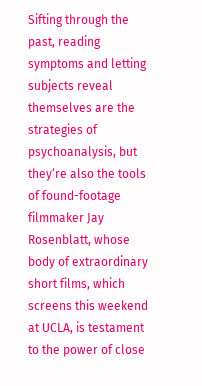Sifting through the past, reading symptoms and letting subjects reveal themselves are the strategies of psychoanalysis, but they‘re also the tools of found-footage filmmaker Jay Rosenblatt, whose body of extraordinary short films, which screens this weekend at UCLA, is testament to the power of close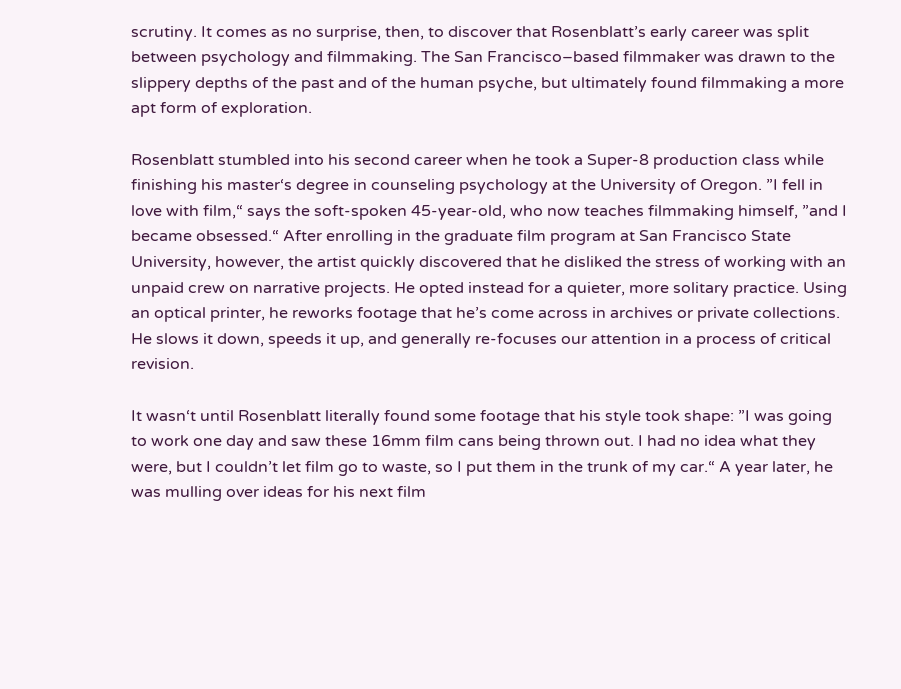scrutiny. It comes as no surprise, then, to discover that Rosenblatt’s early career was split between psychology and filmmaking. The San Francisco–based filmmaker was drawn to the slippery depths of the past and of the human psyche, but ultimately found filmmaking a more apt form of exploration.

Rosenblatt stumbled into his second career when he took a Super-8 production class while finishing his master‘s degree in counseling psychology at the University of Oregon. ”I fell in love with film,“ says the soft-spoken 45-year-old, who now teaches filmmaking himself, ”and I became obsessed.“ After enrolling in the graduate film program at San Francisco State University, however, the artist quickly discovered that he disliked the stress of working with an unpaid crew on narrative projects. He opted instead for a quieter, more solitary practice. Using an optical printer, he reworks footage that he’s come across in archives or private collections. He slows it down, speeds it up, and generally re-focuses our attention in a process of critical revision.

It wasn‘t until Rosenblatt literally found some footage that his style took shape: ”I was going to work one day and saw these 16mm film cans being thrown out. I had no idea what they were, but I couldn’t let film go to waste, so I put them in the trunk of my car.“ A year later, he was mulling over ideas for his next film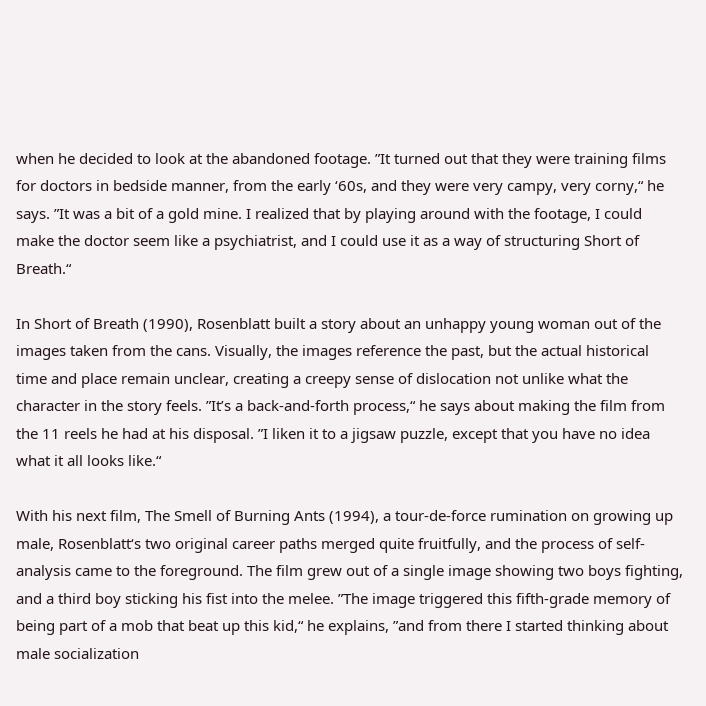when he decided to look at the abandoned footage. ”It turned out that they were training films for doctors in bedside manner, from the early ‘60s, and they were very campy, very corny,“ he says. ”It was a bit of a gold mine. I realized that by playing around with the footage, I could make the doctor seem like a psychiatrist, and I could use it as a way of structuring Short of Breath.“

In Short of Breath (1990), Rosenblatt built a story about an unhappy young woman out of the images taken from the cans. Visually, the images reference the past, but the actual historical time and place remain unclear, creating a creepy sense of dislocation not unlike what the character in the story feels. ”It’s a back-and-forth process,“ he says about making the film from the 11 reels he had at his disposal. ”I liken it to a jigsaw puzzle, except that you have no idea what it all looks like.“

With his next film, The Smell of Burning Ants (1994), a tour-de-force rumination on growing up male, Rosenblatt‘s two original career paths merged quite fruitfully, and the process of self-analysis came to the foreground. The film grew out of a single image showing two boys fighting, and a third boy sticking his fist into the melee. ”The image triggered this fifth-grade memory of being part of a mob that beat up this kid,“ he explains, ”and from there I started thinking about male socialization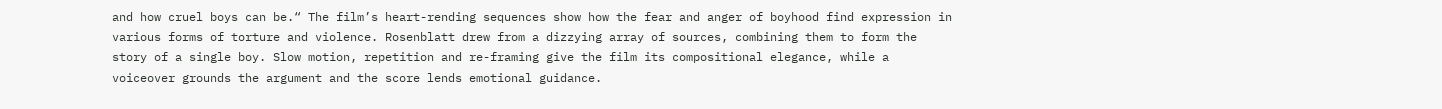and how cruel boys can be.“ The film’s heart-rending sequences show how the fear and anger of boyhood find expression in various forms of torture and violence. Rosenblatt drew from a dizzying array of sources, combining them to form the story of a single boy. Slow motion, repetition and re-framing give the film its compositional elegance, while a voiceover grounds the argument and the score lends emotional guidance.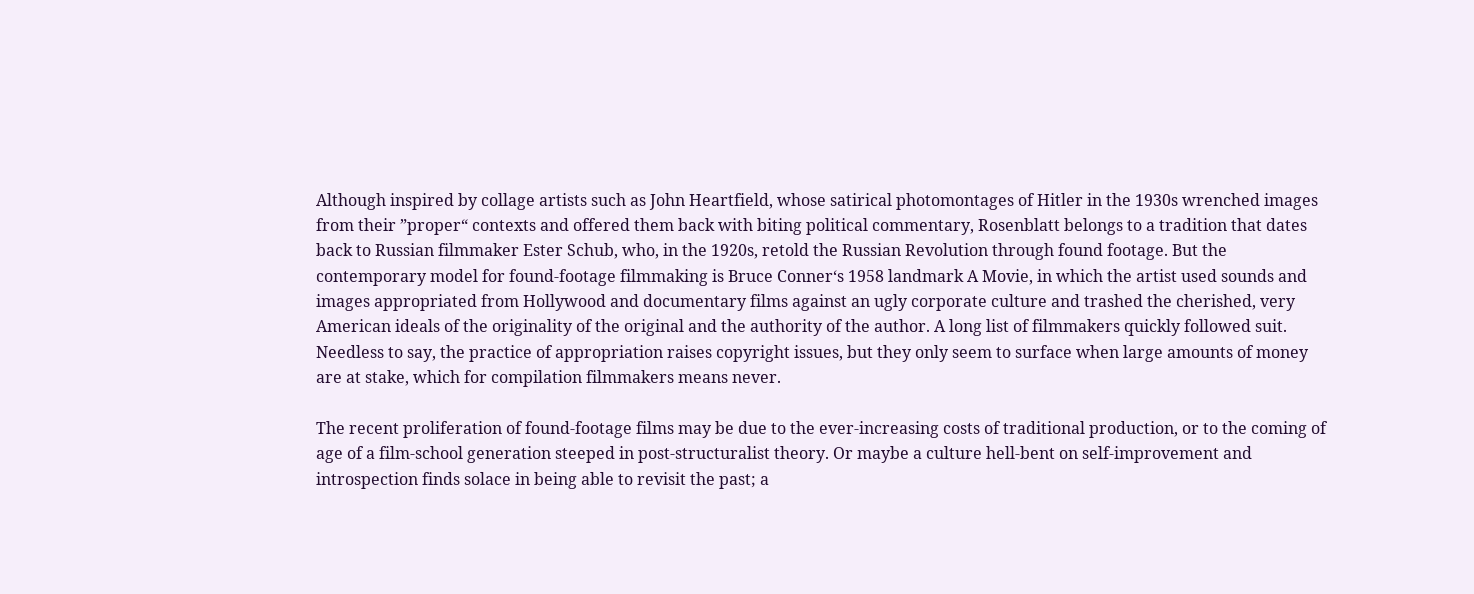Although inspired by collage artists such as John Heartfield, whose satirical photomontages of Hitler in the 1930s wrenched images from their ”proper“ contexts and offered them back with biting political commentary, Rosenblatt belongs to a tradition that dates back to Russian filmmaker Ester Schub, who, in the 1920s, retold the Russian Revolution through found footage. But the contemporary model for found-footage filmmaking is Bruce Conner‘s 1958 landmark A Movie, in which the artist used sounds and images appropriated from Hollywood and documentary films against an ugly corporate culture and trashed the cherished, very American ideals of the originality of the original and the authority of the author. A long list of filmmakers quickly followed suit. Needless to say, the practice of appropriation raises copyright issues, but they only seem to surface when large amounts of money are at stake, which for compilation filmmakers means never.

The recent proliferation of found-footage films may be due to the ever-increasing costs of traditional production, or to the coming of age of a film-school generation steeped in post-structuralist theory. Or maybe a culture hell-bent on self-improvement and introspection finds solace in being able to revisit the past; a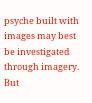psyche built with images may best be investigated through imagery. But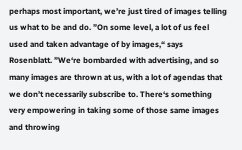perhaps most important, we’re just tired of images telling us what to be and do. ”On some level, a lot of us feel used and taken advantage of by images,“ says Rosenblatt. ”We‘re bombarded with advertising, and so many images are thrown at us, with a lot of agendas that we don’t necessarily subscribe to. There‘s something very empowering in taking some of those same images and throwing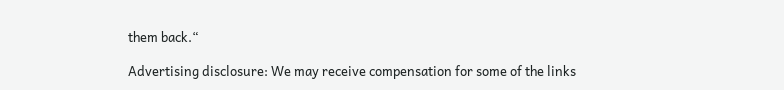them back.“

Advertising disclosure: We may receive compensation for some of the links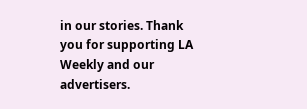in our stories. Thank you for supporting LA Weekly and our advertisers.